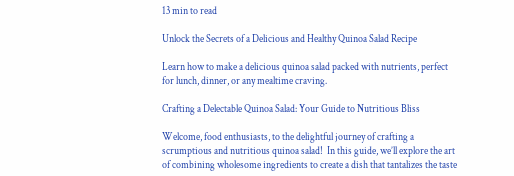13 min to read

Unlock the Secrets of a Delicious and Healthy Quinoa Salad Recipe

Learn how to make a delicious quinoa salad packed with nutrients, perfect for lunch, dinner, or any mealtime craving.

Crafting a Delectable Quinoa Salad: Your Guide to Nutritious Bliss

Welcome, food enthusiasts, to the delightful journey of crafting a scrumptious and nutritious quinoa salad!  In this guide, we’ll explore the art of combining wholesome ingredients to create a dish that tantalizes the taste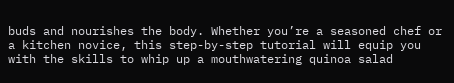buds and nourishes the body. Whether you’re a seasoned chef or a kitchen novice, this step-by-step tutorial will equip you with the skills to whip up a mouthwatering quinoa salad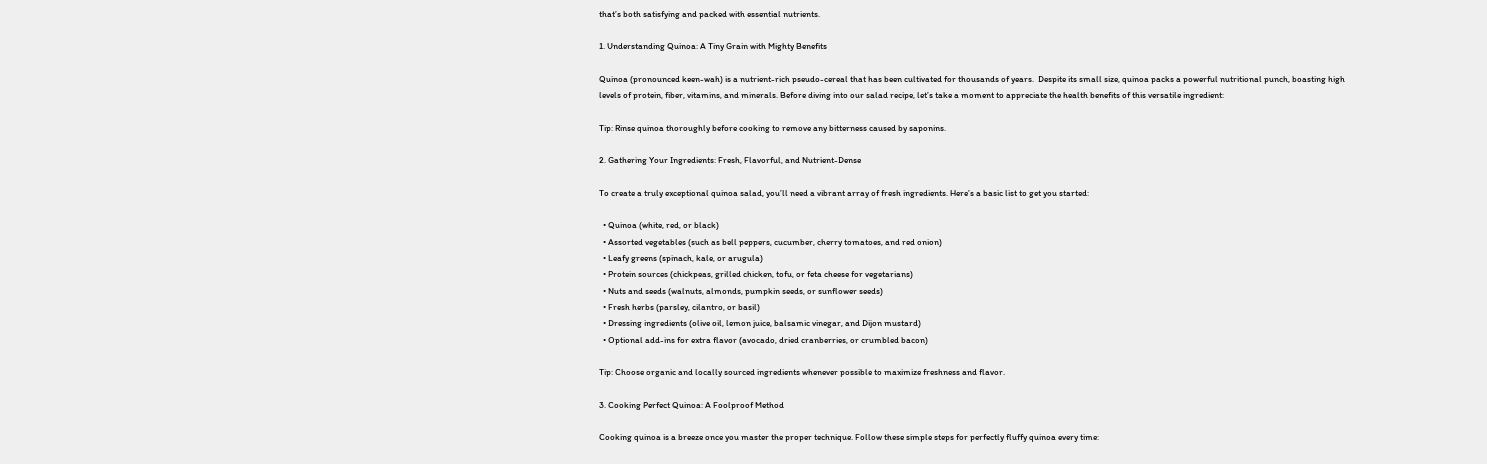that’s both satisfying and packed with essential nutrients.

1. Understanding Quinoa: A Tiny Grain with Mighty Benefits

Quinoa (pronounced keen-wah) is a nutrient-rich pseudo-cereal that has been cultivated for thousands of years.  Despite its small size, quinoa packs a powerful nutritional punch, boasting high levels of protein, fiber, vitamins, and minerals. Before diving into our salad recipe, let’s take a moment to appreciate the health benefits of this versatile ingredient:

Tip: Rinse quinoa thoroughly before cooking to remove any bitterness caused by saponins.

2. Gathering Your Ingredients: Fresh, Flavorful, and Nutrient-Dense

To create a truly exceptional quinoa salad, you’ll need a vibrant array of fresh ingredients. Here’s a basic list to get you started:

  • Quinoa (white, red, or black)
  • Assorted vegetables (such as bell peppers, cucumber, cherry tomatoes, and red onion)
  • Leafy greens (spinach, kale, or arugula)
  • Protein sources (chickpeas, grilled chicken, tofu, or feta cheese for vegetarians)
  • Nuts and seeds (walnuts, almonds, pumpkin seeds, or sunflower seeds)
  • Fresh herbs (parsley, cilantro, or basil)
  • Dressing ingredients (olive oil, lemon juice, balsamic vinegar, and Dijon mustard)
  • Optional add-ins for extra flavor (avocado, dried cranberries, or crumbled bacon)

Tip: Choose organic and locally sourced ingredients whenever possible to maximize freshness and flavor.

3. Cooking Perfect Quinoa: A Foolproof Method

Cooking quinoa is a breeze once you master the proper technique. Follow these simple steps for perfectly fluffy quinoa every time: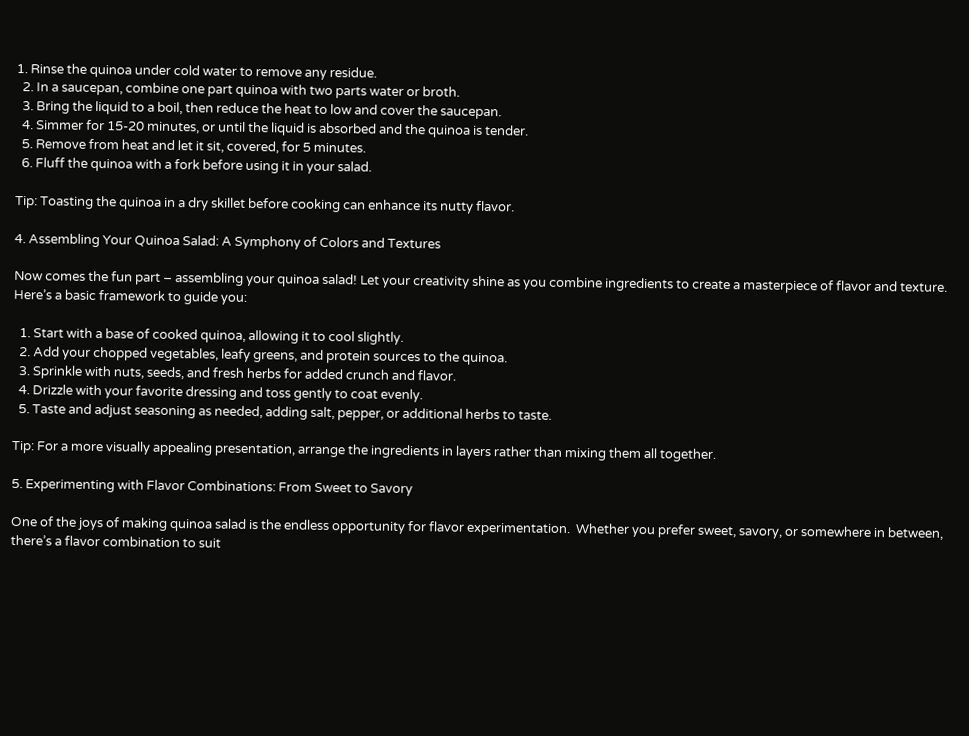1. Rinse the quinoa under cold water to remove any residue.
  2. In a saucepan, combine one part quinoa with two parts water or broth.
  3. Bring the liquid to a boil, then reduce the heat to low and cover the saucepan.
  4. Simmer for 15-20 minutes, or until the liquid is absorbed and the quinoa is tender.
  5. Remove from heat and let it sit, covered, for 5 minutes.
  6. Fluff the quinoa with a fork before using it in your salad.

Tip: Toasting the quinoa in a dry skillet before cooking can enhance its nutty flavor.

4. Assembling Your Quinoa Salad: A Symphony of Colors and Textures

Now comes the fun part – assembling your quinoa salad! Let your creativity shine as you combine ingredients to create a masterpiece of flavor and texture. Here’s a basic framework to guide you:

  1. Start with a base of cooked quinoa, allowing it to cool slightly.
  2. Add your chopped vegetables, leafy greens, and protein sources to the quinoa.
  3. Sprinkle with nuts, seeds, and fresh herbs for added crunch and flavor.
  4. Drizzle with your favorite dressing and toss gently to coat evenly.
  5. Taste and adjust seasoning as needed, adding salt, pepper, or additional herbs to taste.

Tip: For a more visually appealing presentation, arrange the ingredients in layers rather than mixing them all together.

5. Experimenting with Flavor Combinations: From Sweet to Savory

One of the joys of making quinoa salad is the endless opportunity for flavor experimentation.  Whether you prefer sweet, savory, or somewhere in between, there’s a flavor combination to suit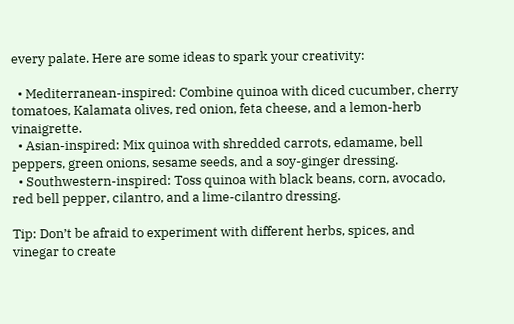every palate. Here are some ideas to spark your creativity:

  • Mediterranean-inspired: Combine quinoa with diced cucumber, cherry tomatoes, Kalamata olives, red onion, feta cheese, and a lemon-herb vinaigrette.
  • Asian-inspired: Mix quinoa with shredded carrots, edamame, bell peppers, green onions, sesame seeds, and a soy-ginger dressing.
  • Southwestern-inspired: Toss quinoa with black beans, corn, avocado, red bell pepper, cilantro, and a lime-cilantro dressing.

Tip: Don’t be afraid to experiment with different herbs, spices, and vinegar to create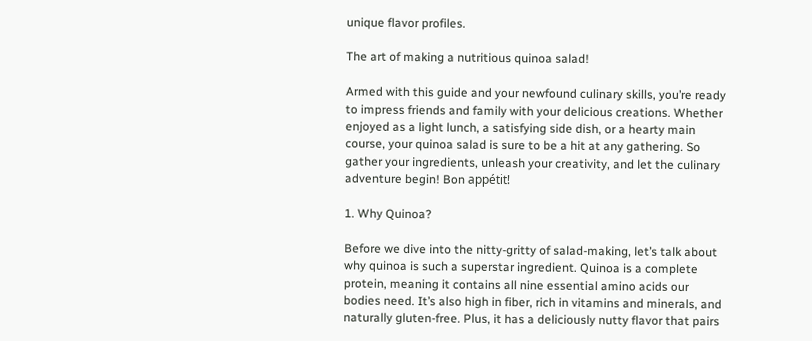unique flavor profiles.

The art of making a nutritious quinoa salad!

Armed with this guide and your newfound culinary skills, you’re ready to impress friends and family with your delicious creations. Whether enjoyed as a light lunch, a satisfying side dish, or a hearty main course, your quinoa salad is sure to be a hit at any gathering. So gather your ingredients, unleash your creativity, and let the culinary adventure begin! Bon appétit!

1. Why Quinoa?

Before we dive into the nitty-gritty of salad-making, let’s talk about why quinoa is such a superstar ingredient. Quinoa is a complete protein, meaning it contains all nine essential amino acids our bodies need. It’s also high in fiber, rich in vitamins and minerals, and naturally gluten-free. Plus, it has a deliciously nutty flavor that pairs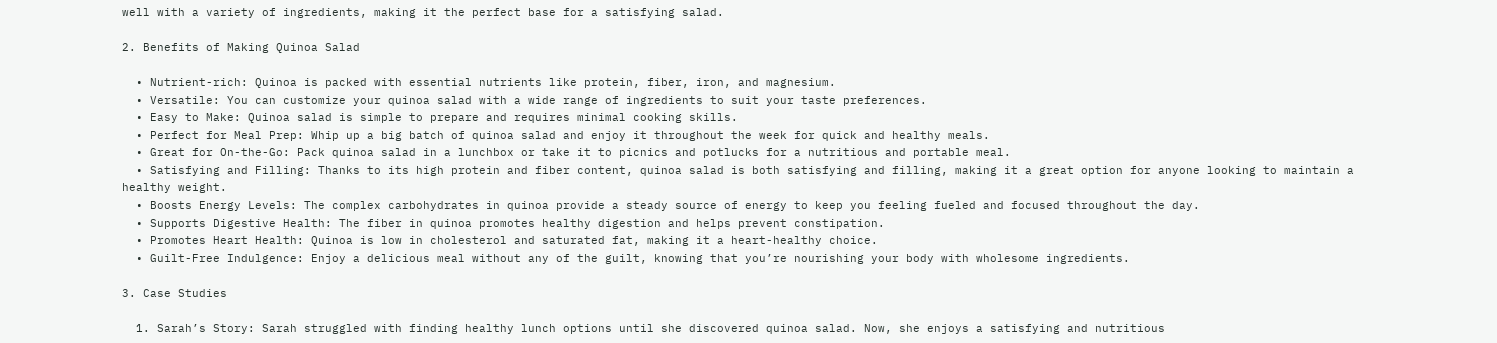well with a variety of ingredients, making it the perfect base for a satisfying salad.

2. Benefits of Making Quinoa Salad

  • Nutrient-rich: Quinoa is packed with essential nutrients like protein, fiber, iron, and magnesium.
  • Versatile: You can customize your quinoa salad with a wide range of ingredients to suit your taste preferences.
  • Easy to Make: Quinoa salad is simple to prepare and requires minimal cooking skills.
  • Perfect for Meal Prep: Whip up a big batch of quinoa salad and enjoy it throughout the week for quick and healthy meals.
  • Great for On-the-Go: Pack quinoa salad in a lunchbox or take it to picnics and potlucks for a nutritious and portable meal.
  • Satisfying and Filling: Thanks to its high protein and fiber content, quinoa salad is both satisfying and filling, making it a great option for anyone looking to maintain a healthy weight.
  • Boosts Energy Levels: The complex carbohydrates in quinoa provide a steady source of energy to keep you feeling fueled and focused throughout the day.
  • Supports Digestive Health: The fiber in quinoa promotes healthy digestion and helps prevent constipation.
  • Promotes Heart Health: Quinoa is low in cholesterol and saturated fat, making it a heart-healthy choice.
  • Guilt-Free Indulgence: Enjoy a delicious meal without any of the guilt, knowing that you’re nourishing your body with wholesome ingredients.

3. Case Studies

  1. Sarah’s Story: Sarah struggled with finding healthy lunch options until she discovered quinoa salad. Now, she enjoys a satisfying and nutritious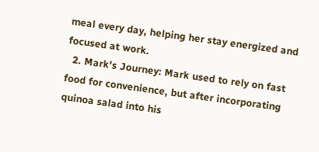meal every day, helping her stay energized and focused at work.
  2. Mark’s Journey: Mark used to rely on fast food for convenience, but after incorporating quinoa salad into his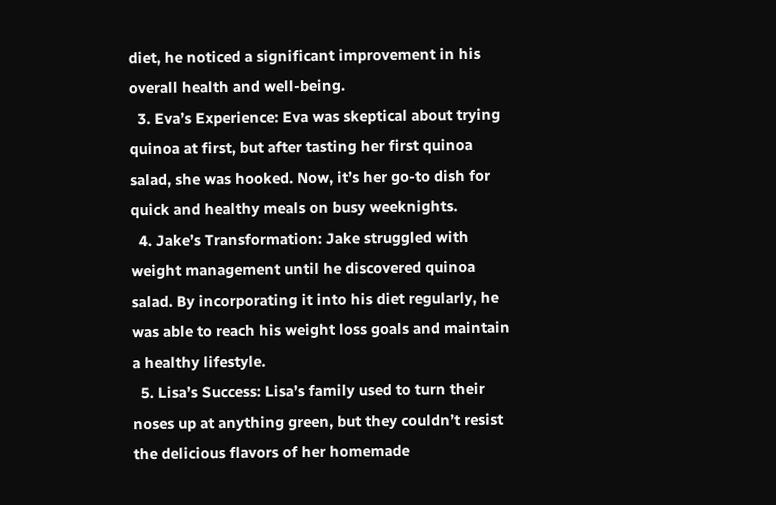diet, he noticed a significant improvement in his overall health and well-being.
  3. Eva’s Experience: Eva was skeptical about trying quinoa at first, but after tasting her first quinoa salad, she was hooked. Now, it’s her go-to dish for quick and healthy meals on busy weeknights.
  4. Jake’s Transformation: Jake struggled with weight management until he discovered quinoa salad. By incorporating it into his diet regularly, he was able to reach his weight loss goals and maintain a healthy lifestyle.
  5. Lisa’s Success: Lisa’s family used to turn their noses up at anything green, but they couldn’t resist the delicious flavors of her homemade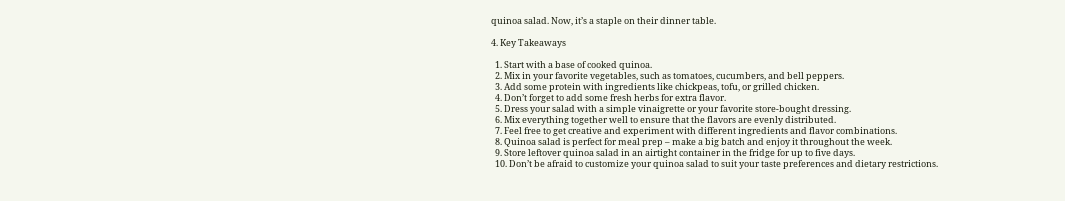quinoa salad. Now, it’s a staple on their dinner table.

4. Key Takeaways

  1. Start with a base of cooked quinoa.
  2. Mix in your favorite vegetables, such as tomatoes, cucumbers, and bell peppers.
  3. Add some protein with ingredients like chickpeas, tofu, or grilled chicken.
  4. Don’t forget to add some fresh herbs for extra flavor.
  5. Dress your salad with a simple vinaigrette or your favorite store-bought dressing.
  6. Mix everything together well to ensure that the flavors are evenly distributed.
  7. Feel free to get creative and experiment with different ingredients and flavor combinations.
  8. Quinoa salad is perfect for meal prep – make a big batch and enjoy it throughout the week.
  9. Store leftover quinoa salad in an airtight container in the fridge for up to five days.
  10. Don’t be afraid to customize your quinoa salad to suit your taste preferences and dietary restrictions.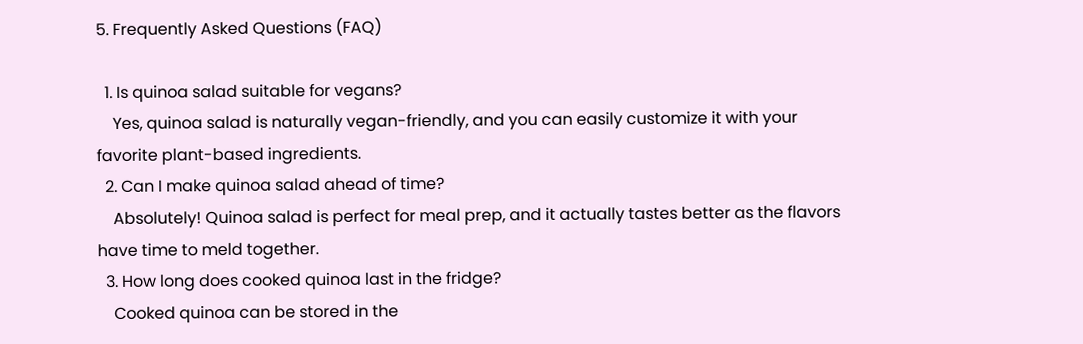5. Frequently Asked Questions (FAQ)

  1. Is quinoa salad suitable for vegans?
    Yes, quinoa salad is naturally vegan-friendly, and you can easily customize it with your favorite plant-based ingredients.
  2. Can I make quinoa salad ahead of time?
    Absolutely! Quinoa salad is perfect for meal prep, and it actually tastes better as the flavors have time to meld together.
  3. How long does cooked quinoa last in the fridge?
    Cooked quinoa can be stored in the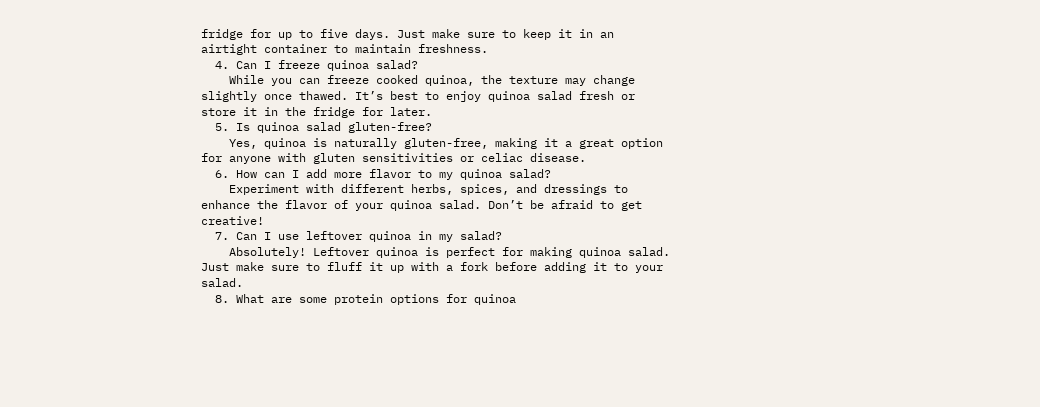fridge for up to five days. Just make sure to keep it in an airtight container to maintain freshness.
  4. Can I freeze quinoa salad?
    While you can freeze cooked quinoa, the texture may change slightly once thawed. It’s best to enjoy quinoa salad fresh or store it in the fridge for later.
  5. Is quinoa salad gluten-free?
    Yes, quinoa is naturally gluten-free, making it a great option for anyone with gluten sensitivities or celiac disease.
  6. How can I add more flavor to my quinoa salad?
    Experiment with different herbs, spices, and dressings to enhance the flavor of your quinoa salad. Don’t be afraid to get creative!
  7. Can I use leftover quinoa in my salad?
    Absolutely! Leftover quinoa is perfect for making quinoa salad. Just make sure to fluff it up with a fork before adding it to your salad.
  8. What are some protein options for quinoa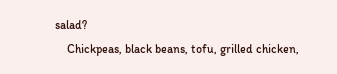salad?
    Chickpeas, black beans, tofu, grilled chicken,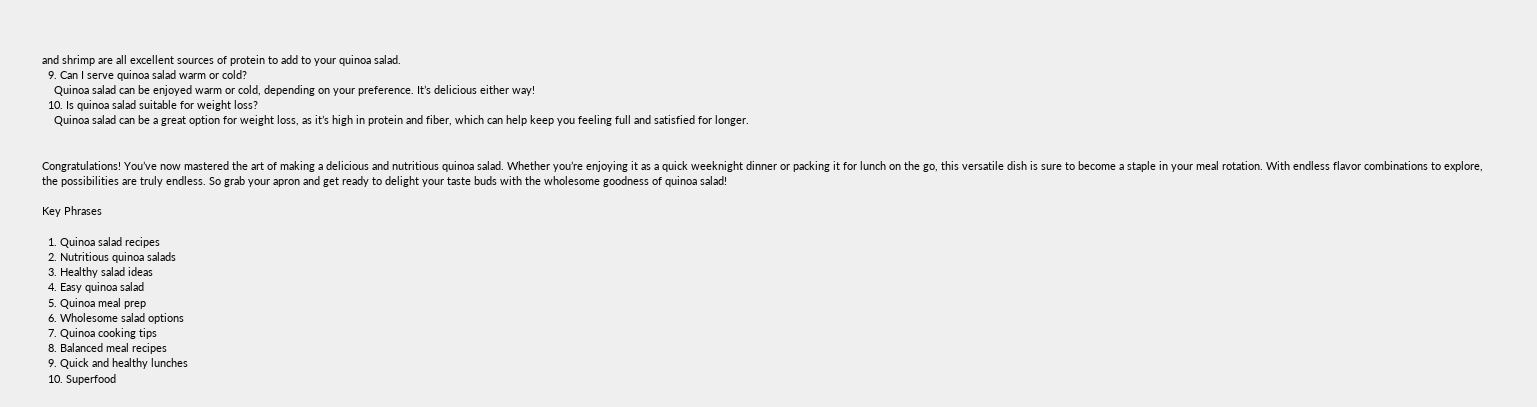and shrimp are all excellent sources of protein to add to your quinoa salad.
  9. Can I serve quinoa salad warm or cold?
    Quinoa salad can be enjoyed warm or cold, depending on your preference. It’s delicious either way!
  10. Is quinoa salad suitable for weight loss?
    Quinoa salad can be a great option for weight loss, as it’s high in protein and fiber, which can help keep you feeling full and satisfied for longer.


Congratulations! You’ve now mastered the art of making a delicious and nutritious quinoa salad. Whether you’re enjoying it as a quick weeknight dinner or packing it for lunch on the go, this versatile dish is sure to become a staple in your meal rotation. With endless flavor combinations to explore, the possibilities are truly endless. So grab your apron and get ready to delight your taste buds with the wholesome goodness of quinoa salad!

Key Phrases

  1. Quinoa salad recipes
  2. Nutritious quinoa salads
  3. Healthy salad ideas
  4. Easy quinoa salad
  5. Quinoa meal prep
  6. Wholesome salad options
  7. Quinoa cooking tips
  8. Balanced meal recipes
  9. Quick and healthy lunches
  10. Superfood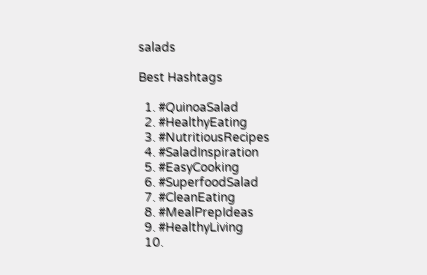salads

Best Hashtags

  1. #QuinoaSalad
  2. #HealthyEating
  3. #NutritiousRecipes
  4. #SaladInspiration
  5. #EasyCooking
  6. #SuperfoodSalad
  7. #CleanEating
  8. #MealPrepIdeas
  9. #HealthyLiving
  10.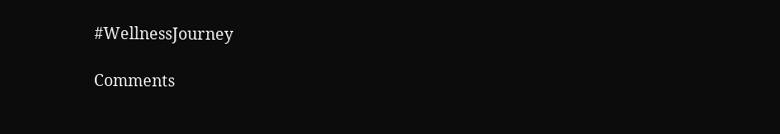#WellnessJourney

Comments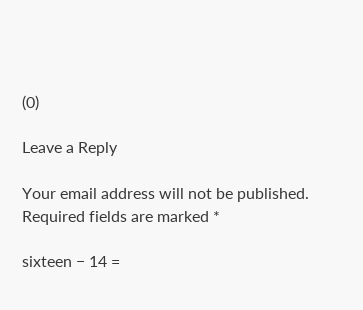(0)

Leave a Reply

Your email address will not be published. Required fields are marked *

sixteen − 14 =